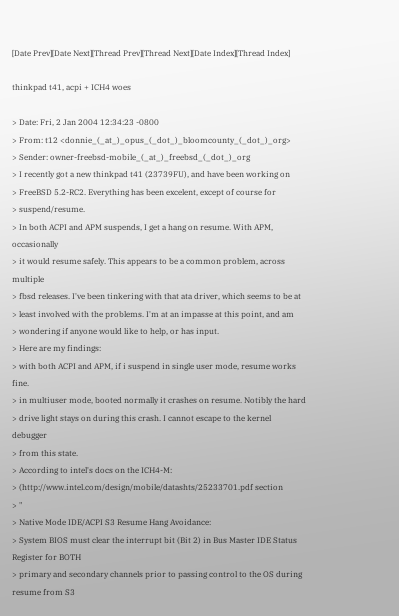[Date Prev][Date Next][Thread Prev][Thread Next][Date Index][Thread Index]

thinkpad t41, acpi + ICH4 woes

> Date: Fri, 2 Jan 2004 12:34:23 -0800
> From: t12 <donnie_(_at_)_opus_(_dot_)_bloomcounty_(_dot_)_org>
> Sender: owner-freebsd-mobile_(_at_)_freebsd_(_dot_)_org
> I recently got a new thinkpad t41 (23739FU), and have been working on
> FreeBSD 5.2-RC2. Everything has been excelent, except of course for
> suspend/resume.
> In both ACPI and APM suspends, I get a hang on resume. With APM, occasionally
> it would resume safely. This appears to be a common problem, across multiple
> fbsd releases. I've been tinkering with that ata driver, which seems to be at
> least involved with the problems. I'm at an impasse at this point, and am
> wondering if anyone would like to help, or has input.
> Here are my findings:
> with both ACPI and APM, if i suspend in single user mode, resume works fine.
> in multiuser mode, booted normally it crashes on resume. Notibly the hard
> drive light stays on during this crash. I cannot escape to the kernel debugger
> from this state.
> According to intel's docs on the ICH4-M:
> (http://www.intel.com/design/mobile/datashts/25233701.pdf section
> "
> Native Mode IDE/ACPI S3 Resume Hang Avoidance:
> System BIOS must clear the interrupt bit (Bit 2) in Bus Master IDE Status Register for BOTH
> primary and secondary channels prior to passing control to the OS during resume from S3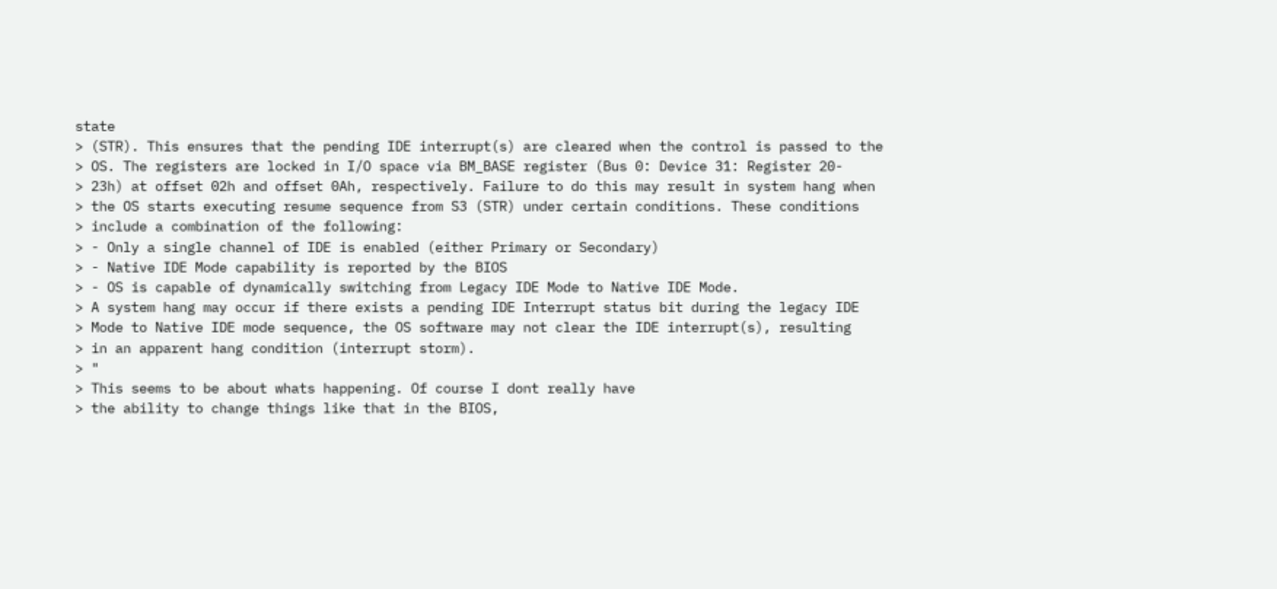state
> (STR). This ensures that the pending IDE interrupt(s) are cleared when the control is passed to the
> OS. The registers are locked in I/O space via BM_BASE register (Bus 0: Device 31: Register 20-
> 23h) at offset 02h and offset 0Ah, respectively. Failure to do this may result in system hang when
> the OS starts executing resume sequence from S3 (STR) under certain conditions. These conditions
> include a combination of the following:
> - Only a single channel of IDE is enabled (either Primary or Secondary)
> - Native IDE Mode capability is reported by the BIOS
> - OS is capable of dynamically switching from Legacy IDE Mode to Native IDE Mode.
> A system hang may occur if there exists a pending IDE Interrupt status bit during the legacy IDE
> Mode to Native IDE mode sequence, the OS software may not clear the IDE interrupt(s), resulting
> in an apparent hang condition (interrupt storm).
> "
> This seems to be about whats happening. Of course I dont really have
> the ability to change things like that in the BIOS,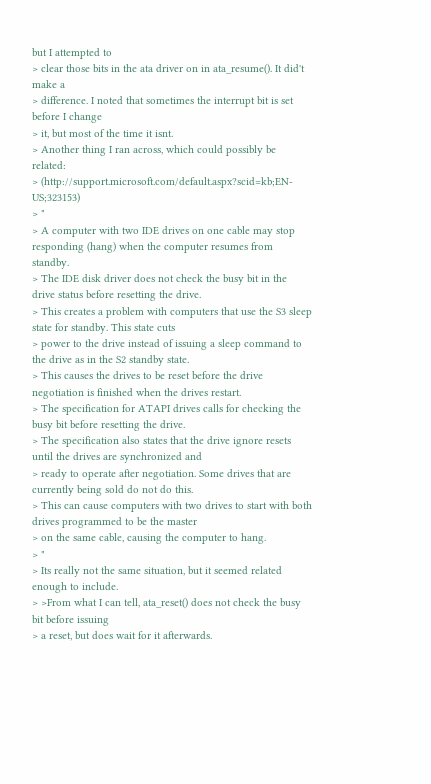but I attempted to
> clear those bits in the ata driver on in ata_resume(). It did't make a
> difference. I noted that sometimes the interrupt bit is set before I change
> it, but most of the time it isnt.
> Another thing I ran across, which could possibly be related:
> (http://support.microsoft.com/default.aspx?scid=kb;EN-US;323153)
> "
> A computer with two IDE drives on one cable may stop responding (hang) when the computer resumes from standby.
> The IDE disk driver does not check the busy bit in the drive status before resetting the drive.
> This creates a problem with computers that use the S3 sleep state for standby. This state cuts
> power to the drive instead of issuing a sleep command to the drive as in the S2 standby state.
> This causes the drives to be reset before the drive negotiation is finished when the drives restart.
> The specification for ATAPI drives calls for checking the busy bit before resetting the drive.
> The specification also states that the drive ignore resets until the drives are synchronized and
> ready to operate after negotiation. Some drives that are currently being sold do not do this.
> This can cause computers with two drives to start with both drives programmed to be the master
> on the same cable, causing the computer to hang.
> "
> Its really not the same situation, but it seemed related enough to include.
> >From what I can tell, ata_reset() does not check the busy bit before issuing
> a reset, but does wait for it afterwards.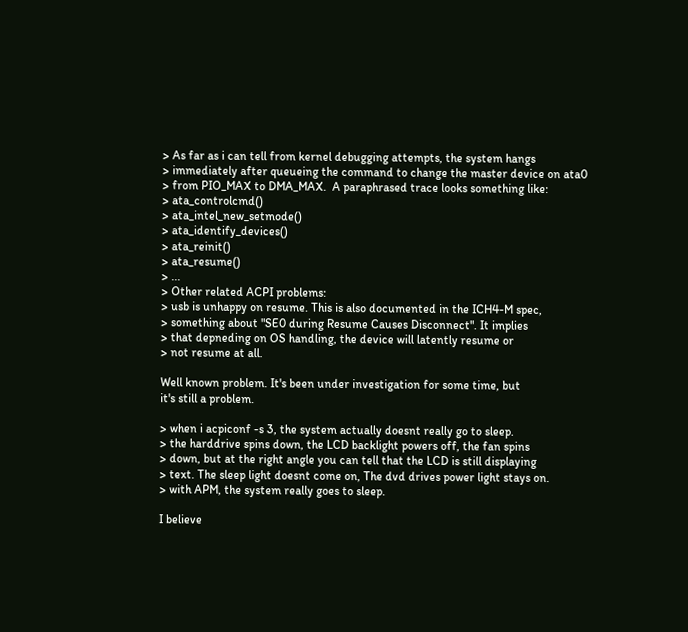> As far as i can tell from kernel debugging attempts, the system hangs
> immediately after queueing the command to change the master device on ata0
> from PIO_MAX to DMA_MAX.  A paraphrased trace looks something like:
> ata_controlcmd()
> ata_intel_new_setmode()
> ata_identify_devices()
> ata_reinit()
> ata_resume()
> ...
> Other related ACPI problems:
> usb is unhappy on resume. This is also documented in the ICH4-M spec,
> something about "SE0 during Resume Causes Disconnect". It implies
> that depneding on OS handling, the device will latently resume or
> not resume at all.

Well known problem. It's been under investigation for some time, but
it's still a problem.

> when i acpiconf -s 3, the system actually doesnt really go to sleep.
> the harddrive spins down, the LCD backlight powers off, the fan spins
> down, but at the right angle you can tell that the LCD is still displaying
> text. The sleep light doesnt come on, The dvd drives power light stays on.
> with APM, the system really goes to sleep.

I believe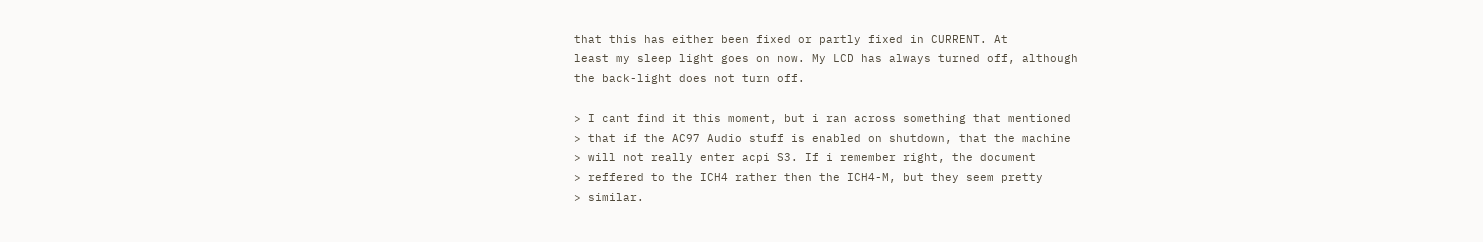that this has either been fixed or partly fixed in CURRENT. At
least my sleep light goes on now. My LCD has always turned off, although
the back-light does not turn off.

> I cant find it this moment, but i ran across something that mentioned
> that if the AC97 Audio stuff is enabled on shutdown, that the machine
> will not really enter acpi S3. If i remember right, the document
> reffered to the ICH4 rather then the ICH4-M, but they seem pretty
> similar.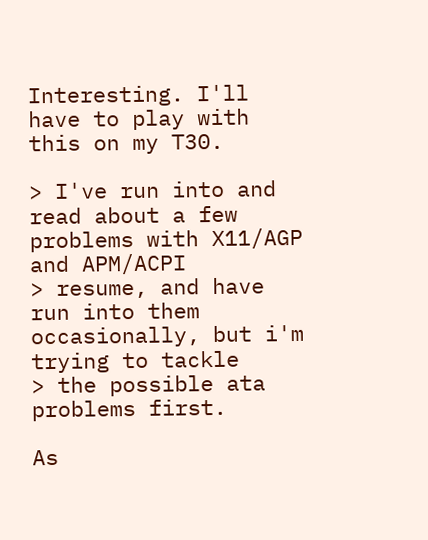Interesting. I'll have to play with this on my T30.

> I've run into and read about a few problems with X11/AGP and APM/ACPI
> resume, and have run into them occasionally, but i'm trying to tackle
> the possible ata problems first.

As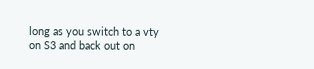long as you switch to a vty on S3 and back out on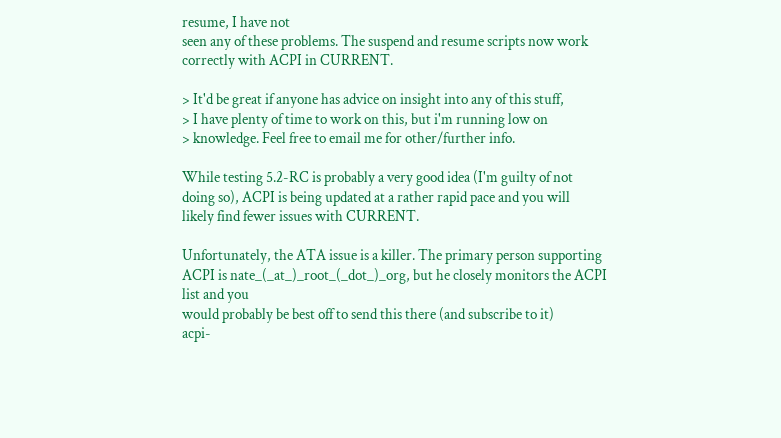resume, I have not
seen any of these problems. The suspend and resume scripts now work
correctly with ACPI in CURRENT.

> It'd be great if anyone has advice on insight into any of this stuff,
> I have plenty of time to work on this, but i'm running low on
> knowledge. Feel free to email me for other/further info.

While testing 5.2-RC is probably a very good idea (I'm guilty of not
doing so), ACPI is being updated at a rather rapid pace and you will
likely find fewer issues with CURRENT.

Unfortunately, the ATA issue is a killer. The primary person supporting
ACPI is nate_(_at_)_root_(_dot_)_org, but he closely monitors the ACPI list and you
would probably be best off to send this there (and subscribe to it)
acpi-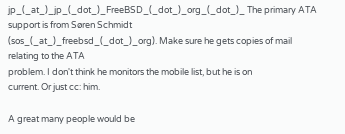jp_(_at_)_jp_(_dot_)_FreeBSD_(_dot_)_org_(_dot_)_ The primary ATA support is from Søren Schmidt
(sos_(_at_)_freebsd_(_dot_)_org). Make sure he gets copies of mail relating to the ATA
problem. I don't think he monitors the mobile list, but he is on
current. Or just cc: him.

A great many people would be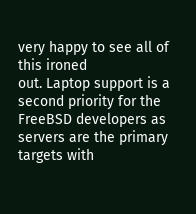very happy to see all of this ironed
out. Laptop support is a second priority for the FreeBSD developers as
servers are the primary targets with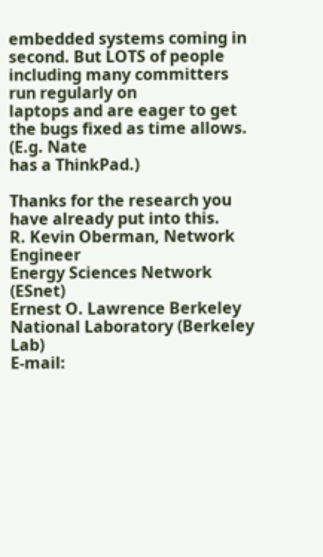embedded systems coming in
second. But LOTS of people including many committers run regularly on
laptops and are eager to get the bugs fixed as time allows. (E.g. Nate
has a ThinkPad.)

Thanks for the research you have already put into this.
R. Kevin Oberman, Network Engineer
Energy Sciences Network (ESnet)
Ernest O. Lawrence Berkeley National Laboratory (Berkeley Lab)
E-mail: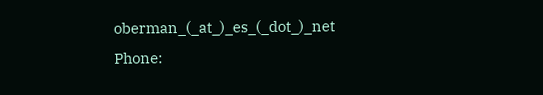oberman_(_at_)_es_(_dot_)_net           Phone: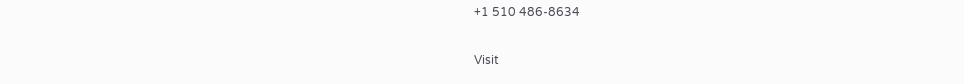+1 510 486-8634

Visit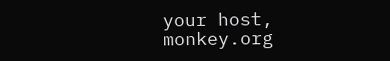your host, monkey.org